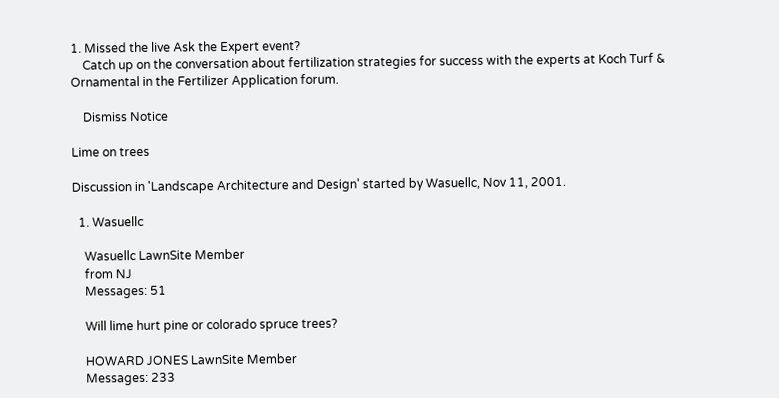1. Missed the live Ask the Expert event?
    Catch up on the conversation about fertilization strategies for success with the experts at Koch Turf & Ornamental in the Fertilizer Application forum.

    Dismiss Notice

Lime on trees

Discussion in 'Landscape Architecture and Design' started by Wasuellc, Nov 11, 2001.

  1. Wasuellc

    Wasuellc LawnSite Member
    from NJ
    Messages: 51

    Will lime hurt pine or colorado spruce trees?

    HOWARD JONES LawnSite Member
    Messages: 233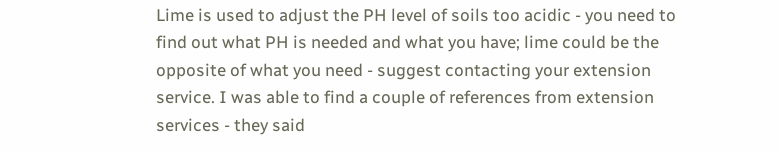Lime is used to adjust the PH level of soils too acidic - you need to find out what PH is needed and what you have; lime could be the opposite of what you need - suggest contacting your extension service. I was able to find a couple of references from extension services - they said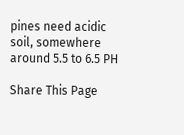pines need acidic soil, somewhere around 5.5 to 6.5 PH

Share This Page